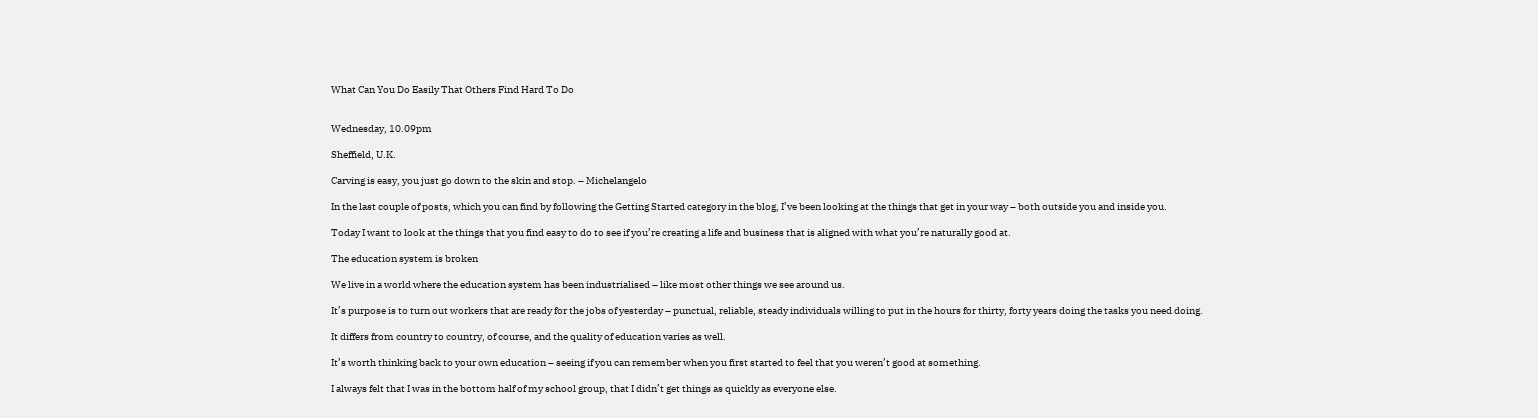What Can You Do Easily That Others Find Hard To Do


Wednesday, 10.09pm

Sheffield, U.K.

Carving is easy, you just go down to the skin and stop. – Michelangelo

In the last couple of posts, which you can find by following the Getting Started category in the blog, I’ve been looking at the things that get in your way – both outside you and inside you.

Today I want to look at the things that you find easy to do to see if you’re creating a life and business that is aligned with what you’re naturally good at.

The education system is broken

We live in a world where the education system has been industrialised – like most other things we see around us.

It’s purpose is to turn out workers that are ready for the jobs of yesterday – punctual, reliable, steady individuals willing to put in the hours for thirty, forty years doing the tasks you need doing.

It differs from country to country, of course, and the quality of education varies as well.

It’s worth thinking back to your own education – seeing if you can remember when you first started to feel that you weren’t good at something.

I always felt that I was in the bottom half of my school group, that I didn’t get things as quickly as everyone else.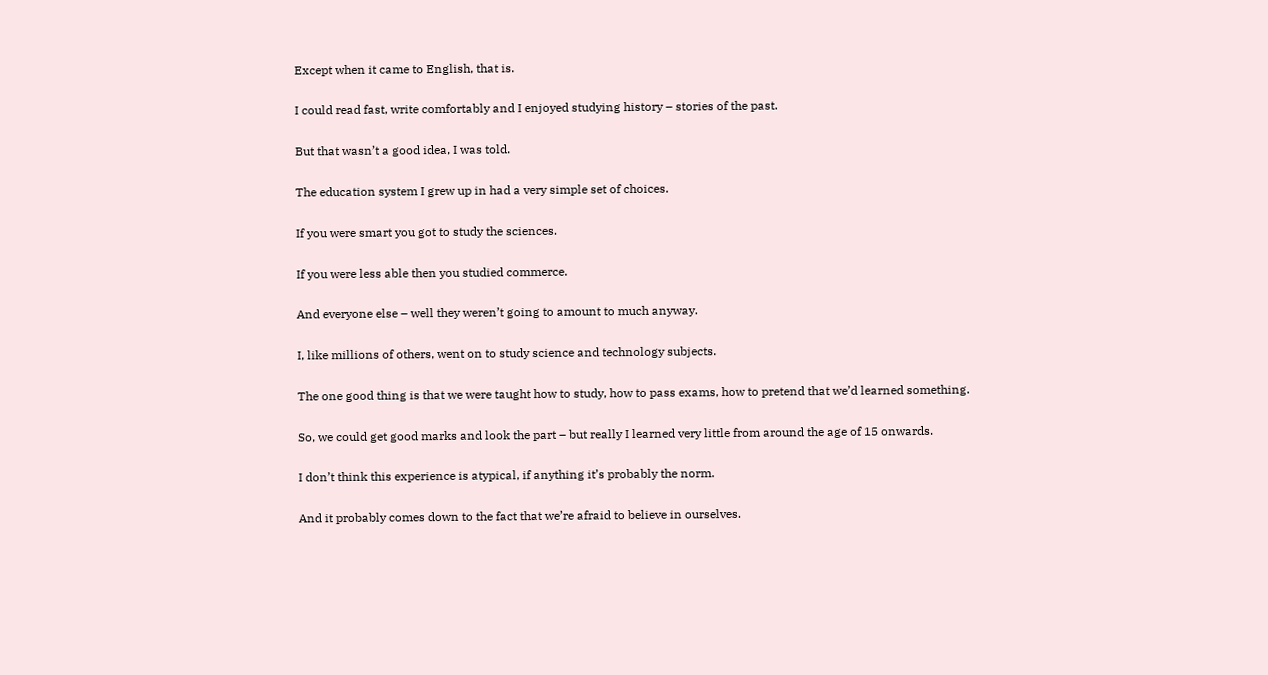Except when it came to English, that is.

I could read fast, write comfortably and I enjoyed studying history – stories of the past.

But that wasn’t a good idea, I was told.

The education system I grew up in had a very simple set of choices.

If you were smart you got to study the sciences.

If you were less able then you studied commerce.

And everyone else – well they weren’t going to amount to much anyway.

I, like millions of others, went on to study science and technology subjects.

The one good thing is that we were taught how to study, how to pass exams, how to pretend that we’d learned something.

So, we could get good marks and look the part – but really I learned very little from around the age of 15 onwards.

I don’t think this experience is atypical, if anything it’s probably the norm.

And it probably comes down to the fact that we’re afraid to believe in ourselves.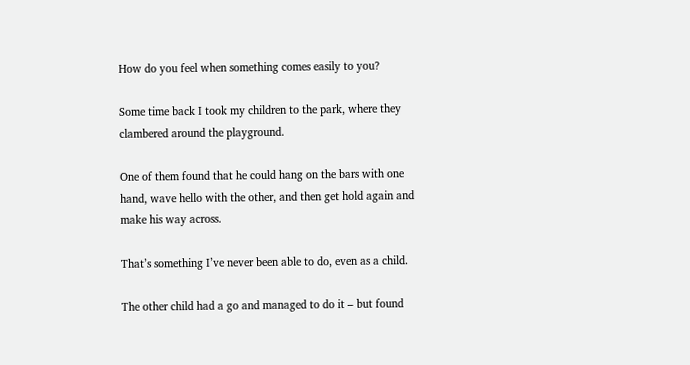How do you feel when something comes easily to you?

Some time back I took my children to the park, where they clambered around the playground.

One of them found that he could hang on the bars with one hand, wave hello with the other, and then get hold again and make his way across.

That’s something I’ve never been able to do, even as a child.

The other child had a go and managed to do it – but found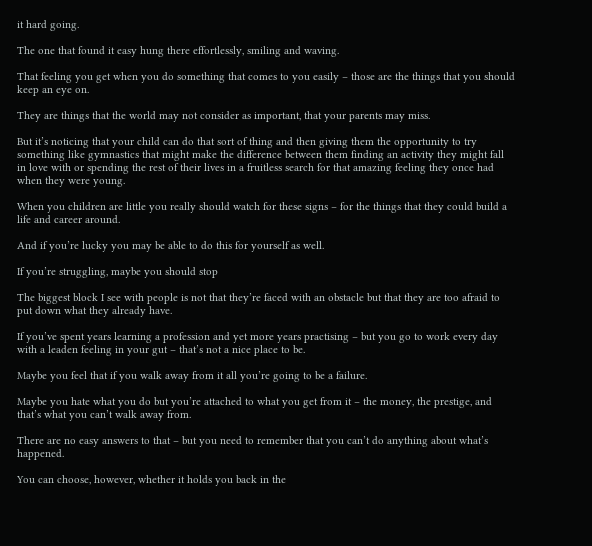it hard going.

The one that found it easy hung there effortlessly, smiling and waving.

That feeling you get when you do something that comes to you easily – those are the things that you should keep an eye on.

They are things that the world may not consider as important, that your parents may miss.

But it’s noticing that your child can do that sort of thing and then giving them the opportunity to try something like gymnastics that might make the difference between them finding an activity they might fall in love with or spending the rest of their lives in a fruitless search for that amazing feeling they once had when they were young.

When you children are little you really should watch for these signs – for the things that they could build a life and career around.

And if you’re lucky you may be able to do this for yourself as well.

If you’re struggling, maybe you should stop

The biggest block I see with people is not that they’re faced with an obstacle but that they are too afraid to put down what they already have.

If you’ve spent years learning a profession and yet more years practising – but you go to work every day with a leaden feeling in your gut – that’s not a nice place to be.

Maybe you feel that if you walk away from it all you’re going to be a failure.

Maybe you hate what you do but you’re attached to what you get from it – the money, the prestige, and that’s what you can’t walk away from.

There are no easy answers to that – but you need to remember that you can’t do anything about what’s happened.

You can choose, however, whether it holds you back in the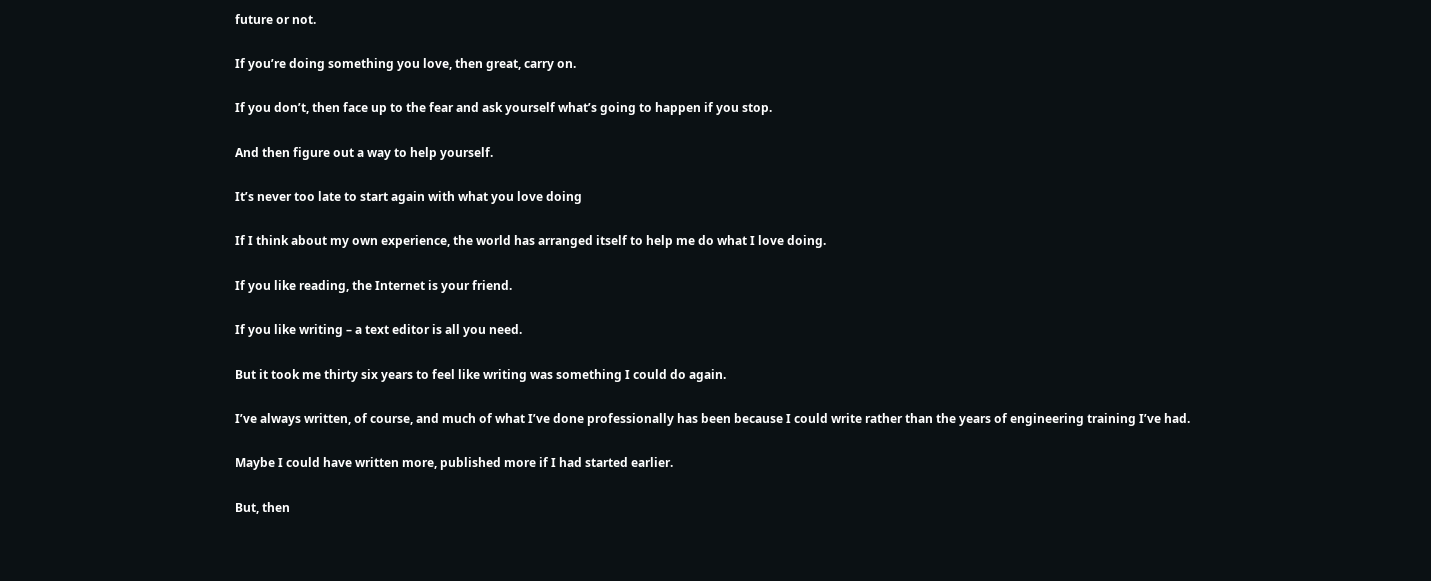future or not.

If you’re doing something you love, then great, carry on.

If you don’t, then face up to the fear and ask yourself what’s going to happen if you stop.

And then figure out a way to help yourself.

It’s never too late to start again with what you love doing

If I think about my own experience, the world has arranged itself to help me do what I love doing.

If you like reading, the Internet is your friend.

If you like writing – a text editor is all you need.

But it took me thirty six years to feel like writing was something I could do again.

I’ve always written, of course, and much of what I’ve done professionally has been because I could write rather than the years of engineering training I’ve had.

Maybe I could have written more, published more if I had started earlier.

But, then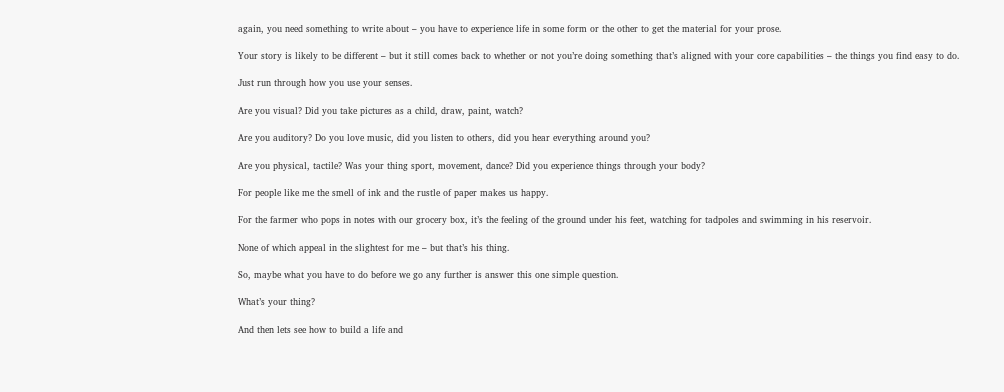again, you need something to write about – you have to experience life in some form or the other to get the material for your prose.

Your story is likely to be different – but it still comes back to whether or not you’re doing something that’s aligned with your core capabilities – the things you find easy to do.

Just run through how you use your senses.

Are you visual? Did you take pictures as a child, draw, paint, watch?

Are you auditory? Do you love music, did you listen to others, did you hear everything around you?

Are you physical, tactile? Was your thing sport, movement, dance? Did you experience things through your body?

For people like me the smell of ink and the rustle of paper makes us happy.

For the farmer who pops in notes with our grocery box, it’s the feeling of the ground under his feet, watching for tadpoles and swimming in his reservoir.

None of which appeal in the slightest for me – but that’s his thing.

So, maybe what you have to do before we go any further is answer this one simple question.

What’s your thing?

And then lets see how to build a life and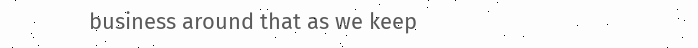business around that as we keep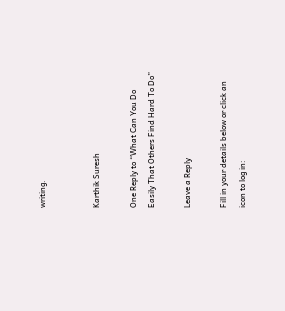writing.


Karthik Suresh

One Reply to “What Can You Do Easily That Others Find Hard To Do”

Leave a Reply

Fill in your details below or click an icon to log in: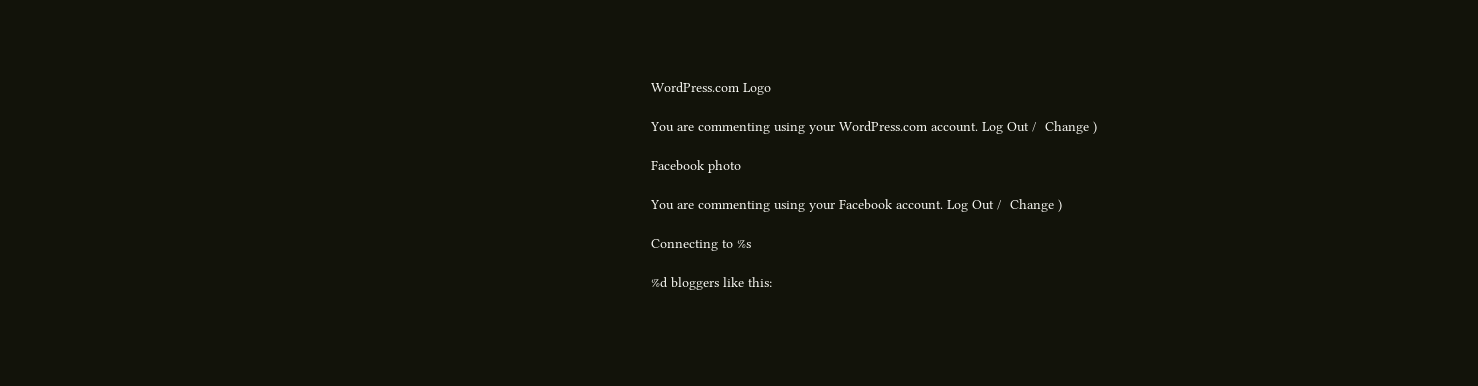WordPress.com Logo

You are commenting using your WordPress.com account. Log Out /  Change )

Facebook photo

You are commenting using your Facebook account. Log Out /  Change )

Connecting to %s

%d bloggers like this: